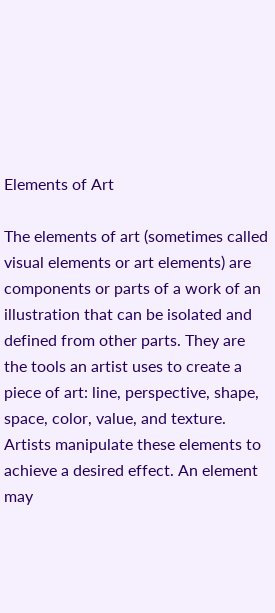Elements of Art

The elements of art (sometimes called visual elements or art elements) are components or parts of a work of an illustration that can be isolated and defined from other parts. They are the tools an artist uses to create a piece of art: line, perspective, shape, space, color, value, and texture. Artists manipulate these elements to achieve a desired effect. An element may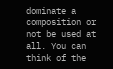dominate a composition or not be used at all. You can think of the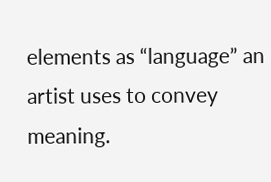elements as “language” an artist uses to convey meaning.